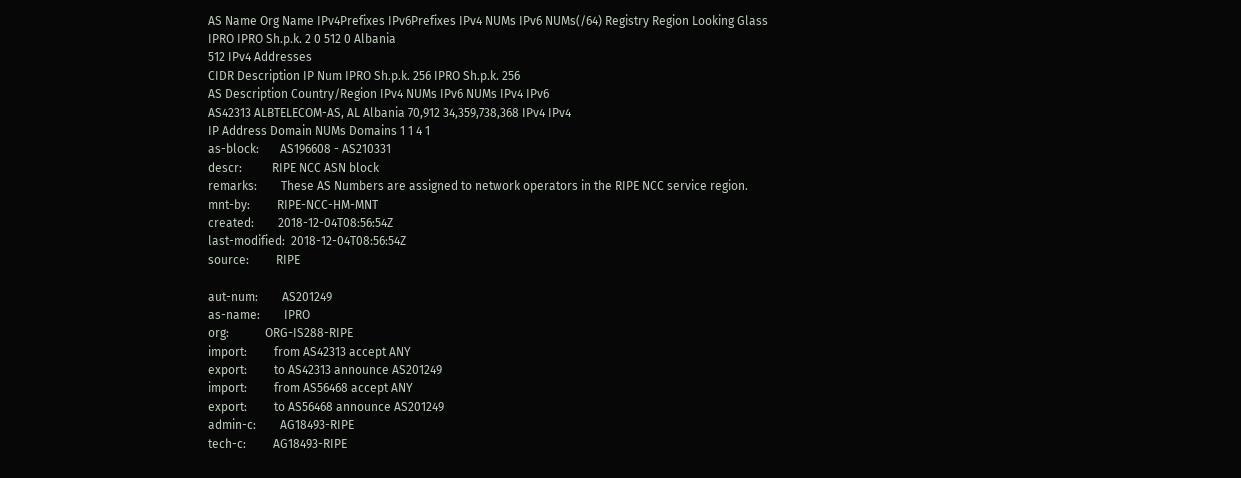AS Name Org Name IPv4Prefixes IPv6Prefixes IPv4 NUMs IPv6 NUMs(/64) Registry Region Looking Glass
IPRO IPRO Sh.p.k. 2 0 512 0 Albania
512 IPv4 Addresses
CIDR Description IP Num IPRO Sh.p.k. 256 IPRO Sh.p.k. 256
AS Description Country/Region IPv4 NUMs IPv6 NUMs IPv4 IPv6
AS42313 ALBTELECOM-AS, AL Albania 70,912 34,359,738,368 IPv4 IPv4
IP Address Domain NUMs Domains 1 1 4 1
as-block:       AS196608 - AS210331
descr:          RIPE NCC ASN block
remarks:        These AS Numbers are assigned to network operators in the RIPE NCC service region.
mnt-by:         RIPE-NCC-HM-MNT
created:        2018-12-04T08:56:54Z
last-modified:  2018-12-04T08:56:54Z
source:         RIPE

aut-num:        AS201249
as-name:        IPRO
org:            ORG-IS288-RIPE
import:         from AS42313 accept ANY
export:         to AS42313 announce AS201249
import:         from AS56468 accept ANY
export:         to AS56468 announce AS201249
admin-c:        AG18493-RIPE
tech-c:         AG18493-RIPE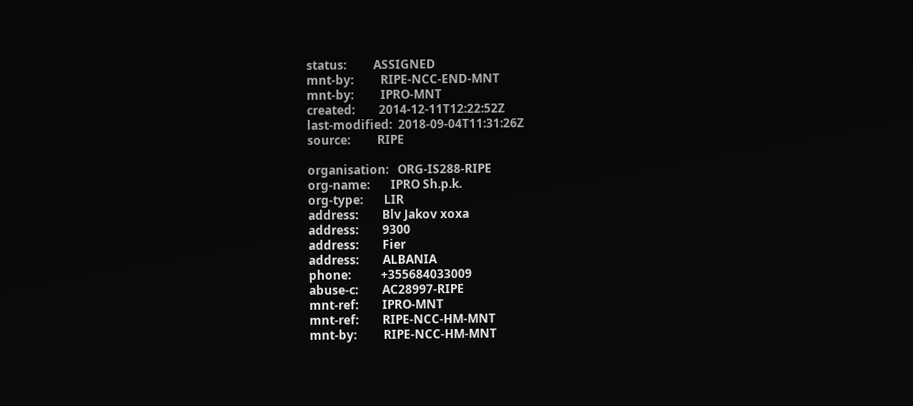status:         ASSIGNED
mnt-by:         RIPE-NCC-END-MNT
mnt-by:         IPRO-MNT
created:        2014-12-11T12:22:52Z
last-modified:  2018-09-04T11:31:26Z
source:         RIPE

organisation:   ORG-IS288-RIPE
org-name:       IPRO Sh.p.k.
org-type:       LIR
address:        Blv Jakov xoxa
address:        9300
address:        Fier
address:        ALBANIA
phone:          +355684033009
abuse-c:        AC28997-RIPE
mnt-ref:        IPRO-MNT
mnt-ref:        RIPE-NCC-HM-MNT
mnt-by:         RIPE-NCC-HM-MNT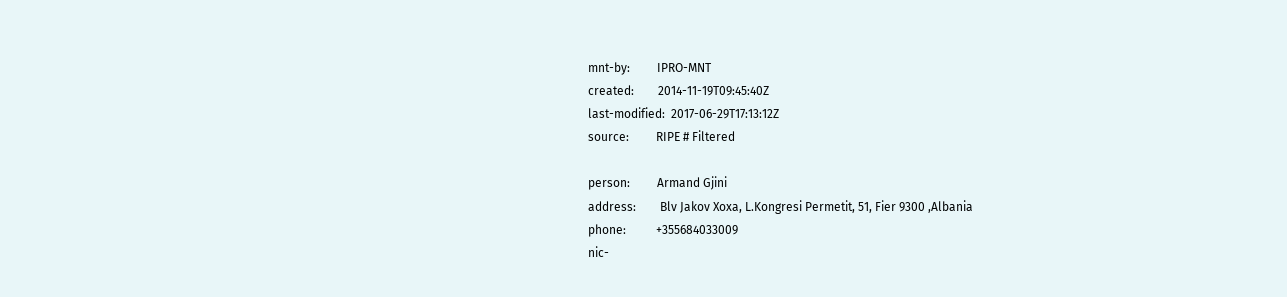mnt-by:         IPRO-MNT
created:        2014-11-19T09:45:40Z
last-modified:  2017-06-29T17:13:12Z
source:         RIPE # Filtered

person:         Armand Gjini
address:        Blv Jakov Xoxa, L.Kongresi Permetit, 51, Fier 9300 ,Albania
phone:          +355684033009
nic-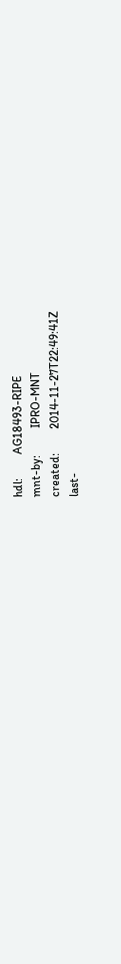hdl:        AG18493-RIPE
mnt-by:         IPRO-MNT
created:        2014-11-27T22:49:41Z
last-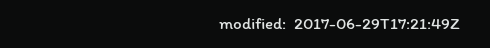modified:  2017-06-29T17:21:49Z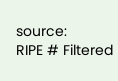source:         RIPE # Filtered